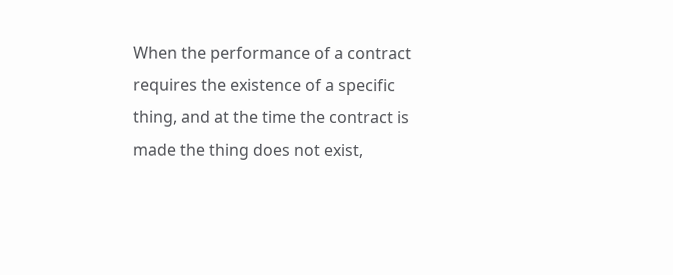When the performance of a contract requires the existence of a specific thing, and at the time the contract is made the thing does not exist,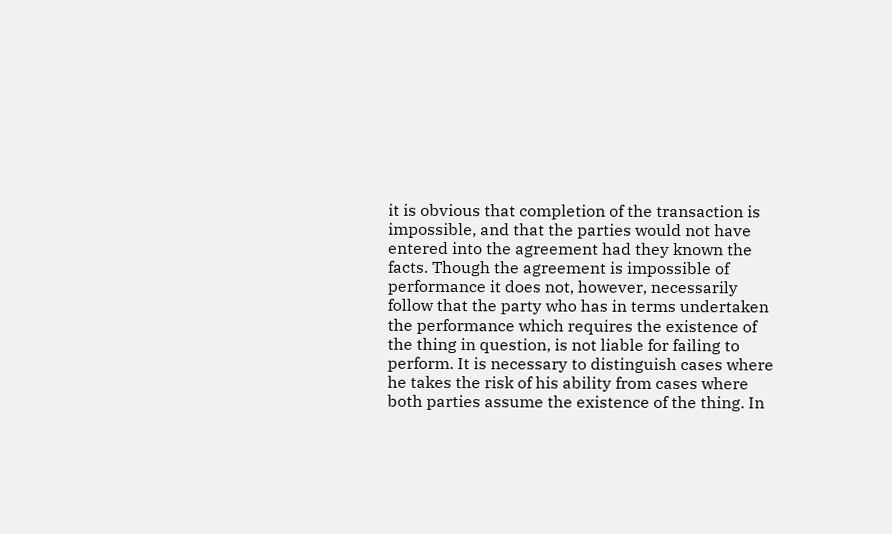it is obvious that completion of the transaction is impossible, and that the parties would not have entered into the agreement had they known the facts. Though the agreement is impossible of performance it does not, however, necessarily follow that the party who has in terms undertaken the performance which requires the existence of the thing in question, is not liable for failing to perform. It is necessary to distinguish cases where he takes the risk of his ability from cases where both parties assume the existence of the thing. In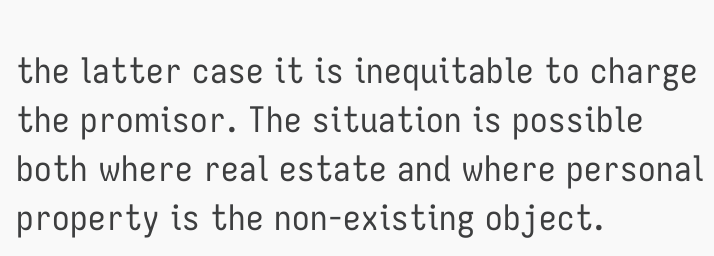the latter case it is inequitable to charge the promisor. The situation is possible both where real estate and where personal property is the non-existing object.